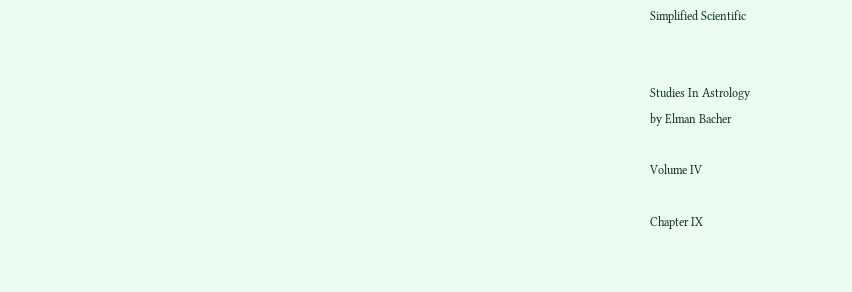Simplified Scientific


Studies In Astrology
by Elman Bacher

Volume IV

Chapter IX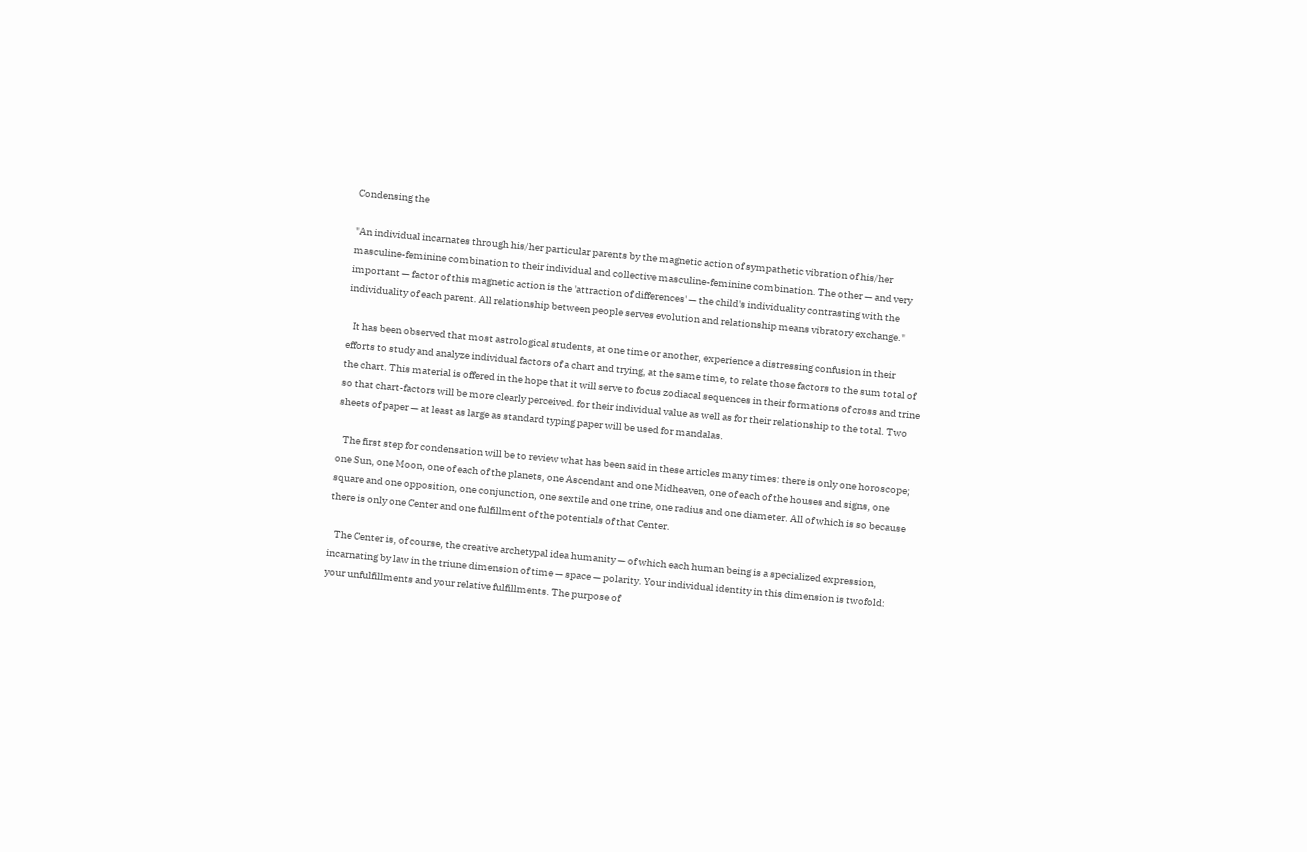Condensing the

"An individual incarnates through his/her particular parents by the magnetic action of sympathetic vibration of his/her masculine-feminine combination to their individual and collective masculine-feminine combination. The other — and very important — factor of this magnetic action is the 'attraction of differences' — the child's individuality contrasting with the individuality of each parent. All relationship between people serves evolution and relationship means vibratory exchange."

   It has been observed that most astrological students, at one time or another, experience a distressing confusion in their efforts to study and analyze individual factors of a chart and trying, at the same time, to relate those factors to the sum total of the chart. This material is offered in the hope that it will serve to focus zodiacal sequences in their formations of cross and trine so that chart-factors will be more clearly perceived. for their individual value as well as for their relationship to the total. Two sheets of paper — at least as large as standard typing paper will be used for mandalas.

   The first step for condensation will be to review what has been said in these articles many times: there is only one horoscope; one Sun, one Moon, one of each of the planets, one Ascendant and one Midheaven, one of each of the houses and signs, one square and one opposition, one conjunction, one sextile and one trine, one radius and one diameter. All of which is so because there is only one Center and one fulfillment of the potentials of that Center.

   The Center is, of course, the creative archetypal idea humanity — of which each human being is a specialized expression, incarnating by law in the triune dimension of time — space — polarity. Your individual identity in this dimension is twofold: your unfulfillments and your relative fulfillments. The purpose of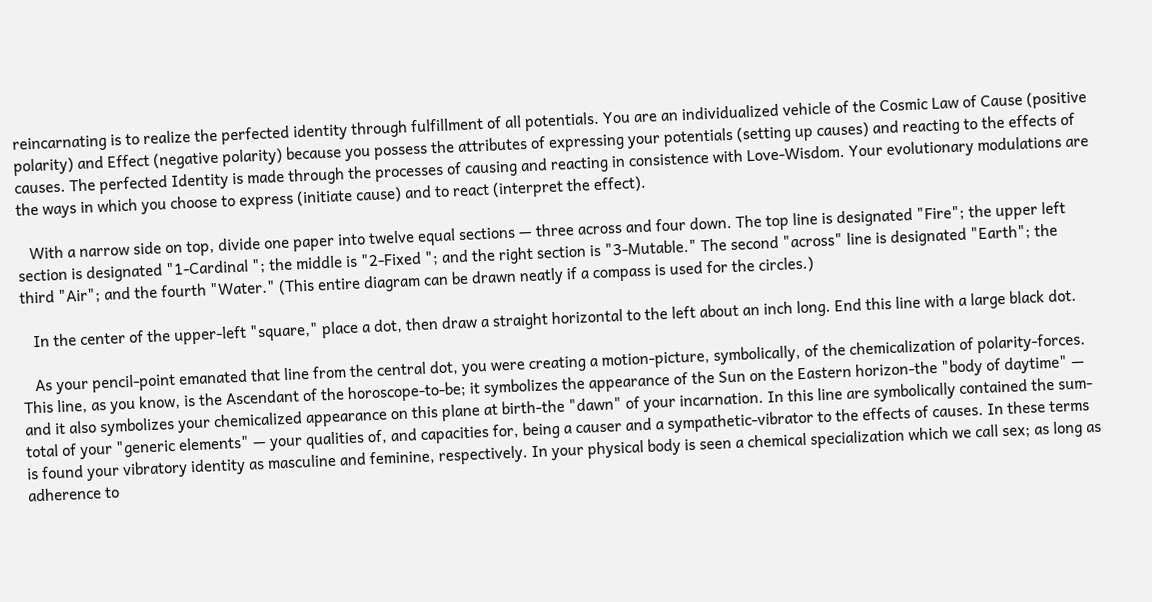reincarnating is to realize the perfected identity through fulfillment of all potentials. You are an individualized vehicle of the Cosmic Law of Cause (positive polarity) and Effect (negative polarity) because you possess the attributes of expressing your potentials (setting up causes) and reacting to the effects of causes. The perfected Identity is made through the processes of causing and reacting in consistence with Love-Wisdom. Your evolutionary modulations are the ways in which you choose to express (initiate cause) and to react (interpret the effect).

   With a narrow side on top, divide one paper into twelve equal sections — three across and four down. The top line is designated "Fire"; the upper left section is designated "1-Cardinal "; the middle is "2-Fixed "; and the right section is "3-Mutable." The second "across" line is designated "Earth"; the third "Air"; and the fourth "Water." (This entire diagram can be drawn neatly if a compass is used for the circles.)

   In the center of the upper-left "square," place a dot, then draw a straight horizontal to the left about an inch long. End this line with a large black dot.

   As your pencil-point emanated that line from the central dot, you were creating a motion-picture, symbolically, of the chemicalization of polarity-forces. This line, as you know, is the Ascendant of the horoscope-to-be; it symbolizes the appearance of the Sun on the Eastern horizon-the "body of daytime" — and it also symbolizes your chemicalized appearance on this plane at birth-the "dawn" of your incarnation. In this line are symbolically contained the sum-total of your "generic elements" — your qualities of, and capacities for, being a causer and a sympathetic-vibrator to the effects of causes. In these terms is found your vibratory identity as masculine and feminine, respectively. In your physical body is seen a chemical specialization which we call sex; as long as adherence to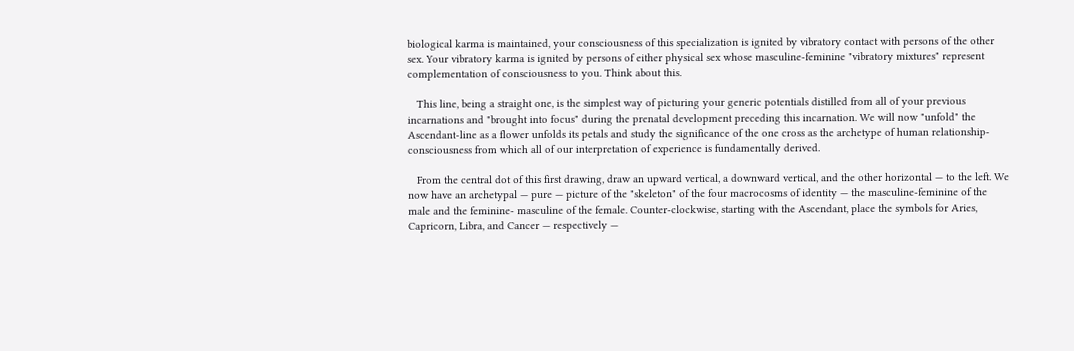biological karma is maintained, your consciousness of this specialization is ignited by vibratory contact with persons of the other sex. Your vibratory karma is ignited by persons of either physical sex whose masculine-feminine "vibratory mixtures" represent complementation of consciousness to you. Think about this.

   This line, being a straight one, is the simplest way of picturing your generic potentials distilled from all of your previous incarnations and "brought into focus" during the prenatal development preceding this incarnation. We will now "unfold" the Ascendant-line as a flower unfolds its petals and study the significance of the one cross as the archetype of human relationship-consciousness from which all of our interpretation of experience is fundamentally derived.

   From the central dot of this first drawing, draw an upward vertical, a downward vertical, and the other horizontal — to the left. We now have an archetypal — pure — picture of the "skeleton" of the four macrocosms of identity — the masculine-feminine of the male and the feminine- masculine of the female. Counter-clockwise, starting with the Ascendant, place the symbols for Aries, Capricorn, Libra, and Cancer — respectively —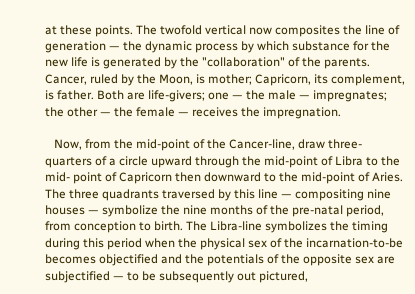at these points. The twofold vertical now composites the line of generation — the dynamic process by which substance for the new life is generated by the "collaboration" of the parents. Cancer, ruled by the Moon, is mother; Capricorn, its complement, is father. Both are life-givers; one — the male — impregnates; the other — the female — receives the impregnation.

   Now, from the mid-point of the Cancer-line, draw three-quarters of a circle upward through the mid-point of Libra to the mid- point of Capricorn then downward to the mid-point of Aries. The three quadrants traversed by this line — compositing nine houses — symbolize the nine months of the pre-natal period, from conception to birth. The Libra-line symbolizes the timing during this period when the physical sex of the incarnation-to-be becomes objectified and the potentials of the opposite sex are subjectified — to be subsequently out pictured,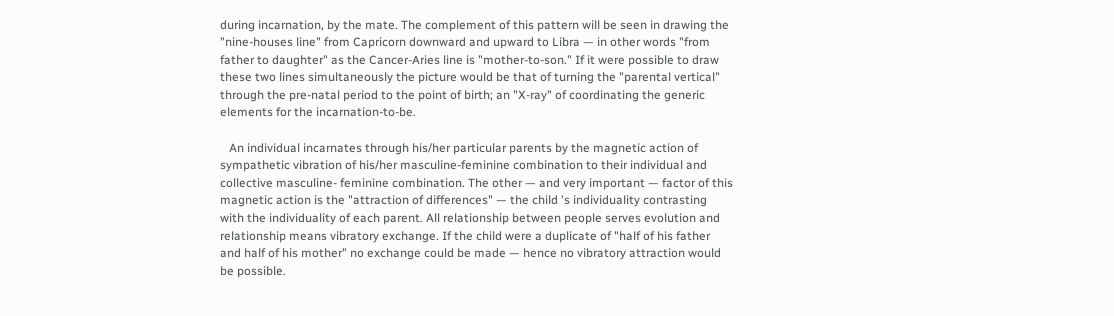during incarnation, by the mate. The complement of this pattern will be seen in drawing the "nine-houses line" from Capricorn downward and upward to Libra — in other words "from father to daughter" as the Cancer-Aries line is "mother-to-son." If it were possible to draw these two lines simultaneously the picture would be that of turning the "parental vertical" through the pre-natal period to the point of birth; an "X-ray" of coordinating the generic elements for the incarnation-to-be.

   An individual incarnates through his/her particular parents by the magnetic action of sympathetic vibration of his/her masculine-feminine combination to their individual and collective masculine- feminine combination. The other — and very important — factor of this magnetic action is the "attraction of differences" — the child 's individuality contrasting with the individuality of each parent. All relationship between people serves evolution and relationship means vibratory exchange. If the child were a duplicate of "half of his father and half of his mother" no exchange could be made — hence no vibratory attraction would be possible.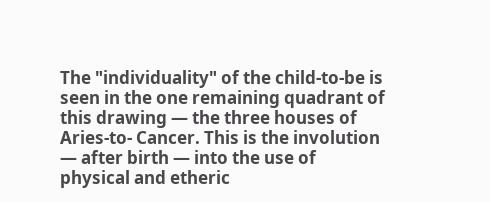The "individuality" of the child-to-be is seen in the one remaining quadrant of this drawing — the three houses of Aries-to- Cancer. This is the involution — after birth — into the use of physical and etheric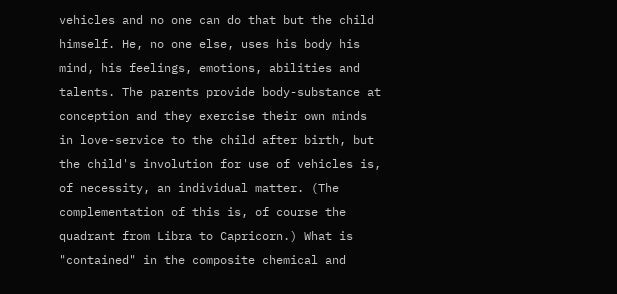vehicles and no one can do that but the child himself. He, no one else, uses his body his mind, his feelings, emotions, abilities and talents. The parents provide body-substance at conception and they exercise their own minds in love-service to the child after birth, but the child's involution for use of vehicles is, of necessity, an individual matter. (The complementation of this is, of course the quadrant from Libra to Capricorn.) What is "contained" in the composite chemical and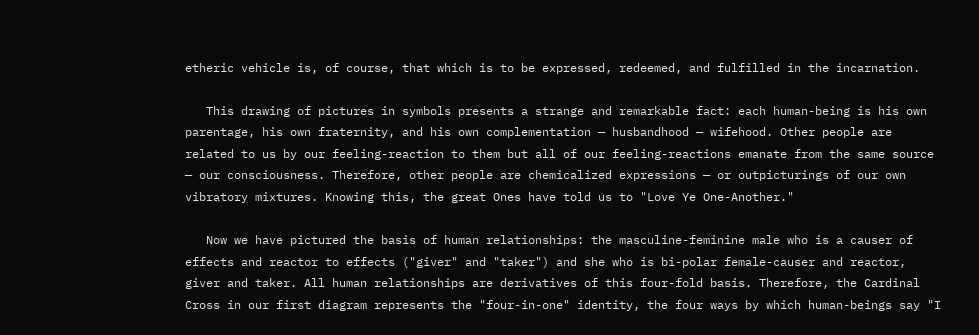etheric vehicle is, of course, that which is to be expressed, redeemed, and fulfilled in the incarnation.

   This drawing of pictures in symbols presents a strange and remarkable fact: each human-being is his own parentage, his own fraternity, and his own complementation — husbandhood — wifehood. Other people are related to us by our feeling-reaction to them but all of our feeling-reactions emanate from the same source — our consciousness. Therefore, other people are chemicalized expressions — or outpicturings of our own vibratory mixtures. Knowing this, the great Ones have told us to "Love Ye One-Another."

   Now we have pictured the basis of human relationships: the masculine-feminine male who is a causer of effects and reactor to effects ("giver" and "taker") and she who is bi-polar female-causer and reactor, giver and taker. All human relationships are derivatives of this four-fold basis. Therefore, the Cardinal Cross in our first diagram represents the "four-in-one" identity, the four ways by which human-beings say "I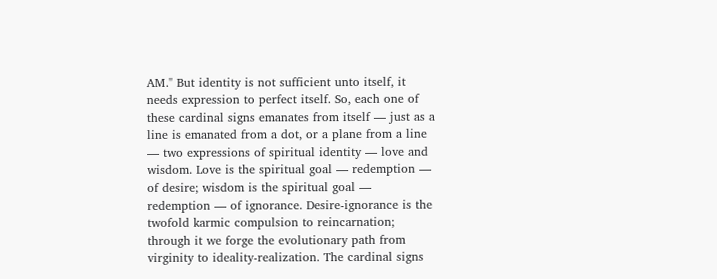AM." But identity is not sufficient unto itself, it needs expression to perfect itself. So, each one of these cardinal signs emanates from itself — just as a line is emanated from a dot, or a plane from a line — two expressions of spiritual identity — love and wisdom. Love is the spiritual goal — redemption — of desire; wisdom is the spiritual goal — redemption — of ignorance. Desire-ignorance is the twofold karmic compulsion to reincarnation; through it we forge the evolutionary path from virginity to ideality-realization. The cardinal signs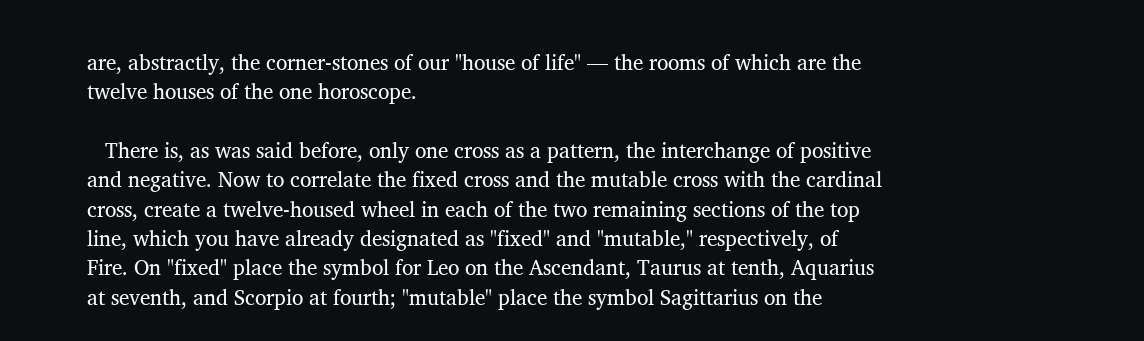are, abstractly, the corner-stones of our "house of life" — the rooms of which are the twelve houses of the one horoscope.

   There is, as was said before, only one cross as a pattern, the interchange of positive and negative. Now to correlate the fixed cross and the mutable cross with the cardinal cross, create a twelve-housed wheel in each of the two remaining sections of the top line, which you have already designated as "fixed" and "mutable," respectively, of Fire. On "fixed" place the symbol for Leo on the Ascendant, Taurus at tenth, Aquarius at seventh, and Scorpio at fourth; "mutable" place the symbol Sagittarius on the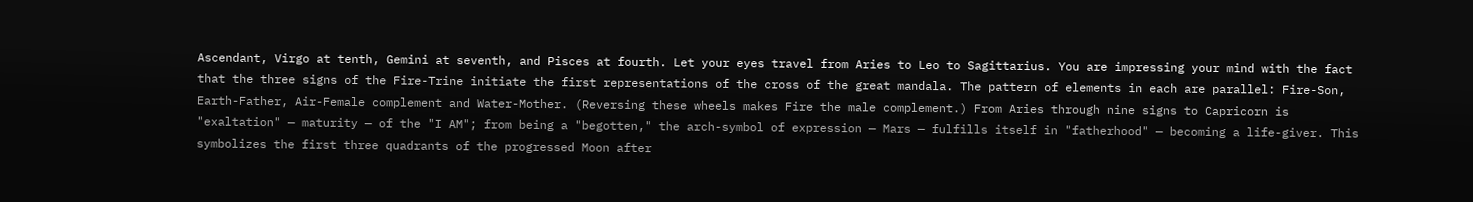Ascendant, Virgo at tenth, Gemini at seventh, and Pisces at fourth. Let your eyes travel from Aries to Leo to Sagittarius. You are impressing your mind with the fact that the three signs of the Fire-Trine initiate the first representations of the cross of the great mandala. The pattern of elements in each are parallel: Fire-Son, Earth-Father, Air-Female complement and Water-Mother. (Reversing these wheels makes Fire the male complement.) From Aries through nine signs to Capricorn is "exaltation" — maturity — of the "I AM"; from being a "begotten," the arch-symbol of expression — Mars — fulfills itself in "fatherhood" — becoming a life-giver. This symbolizes the first three quadrants of the progressed Moon after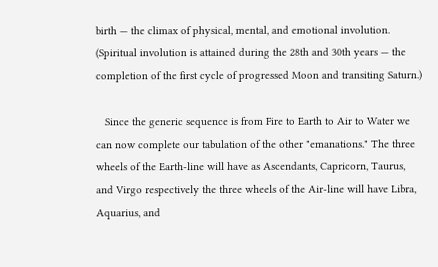birth — the climax of physical, mental, and emotional involution. (Spiritual involution is attained during the 28th and 30th years — the completion of the first cycle of progressed Moon and transiting Saturn.)

   Since the generic sequence is from Fire to Earth to Air to Water we can now complete our tabulation of the other "emanations." The three wheels of the Earth-line will have as Ascendants, Capricorn, Taurus, and Virgo respectively the three wheels of the Air-line will have Libra, Aquarius, and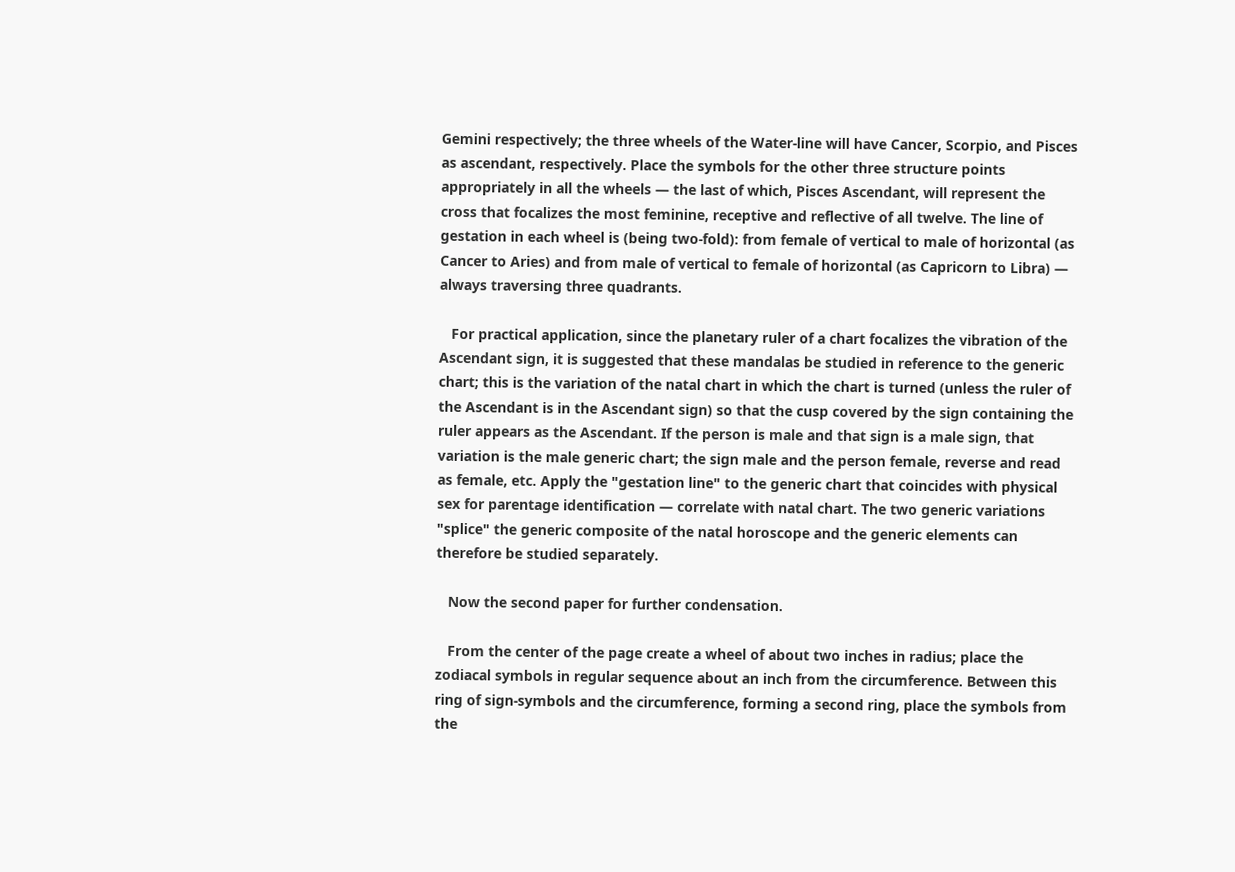Gemini respectively; the three wheels of the Water-line will have Cancer, Scorpio, and Pisces as ascendant, respectively. Place the symbols for the other three structure points appropriately in all the wheels — the last of which, Pisces Ascendant, will represent the cross that focalizes the most feminine, receptive and reflective of all twelve. The line of gestation in each wheel is (being two-fold): from female of vertical to male of horizontal (as Cancer to Aries) and from male of vertical to female of horizontal (as Capricorn to Libra) — always traversing three quadrants.

   For practical application, since the planetary ruler of a chart focalizes the vibration of the Ascendant sign, it is suggested that these mandalas be studied in reference to the generic chart; this is the variation of the natal chart in which the chart is turned (unless the ruler of the Ascendant is in the Ascendant sign) so that the cusp covered by the sign containing the ruler appears as the Ascendant. If the person is male and that sign is a male sign, that variation is the male generic chart; the sign male and the person female, reverse and read as female, etc. Apply the "gestation line" to the generic chart that coincides with physical sex for parentage identification — correlate with natal chart. The two generic variations "splice" the generic composite of the natal horoscope and the generic elements can therefore be studied separately.

   Now the second paper for further condensation.

   From the center of the page create a wheel of about two inches in radius; place the zodiacal symbols in regular sequence about an inch from the circumference. Between this ring of sign-symbols and the circumference, forming a second ring, place the symbols from the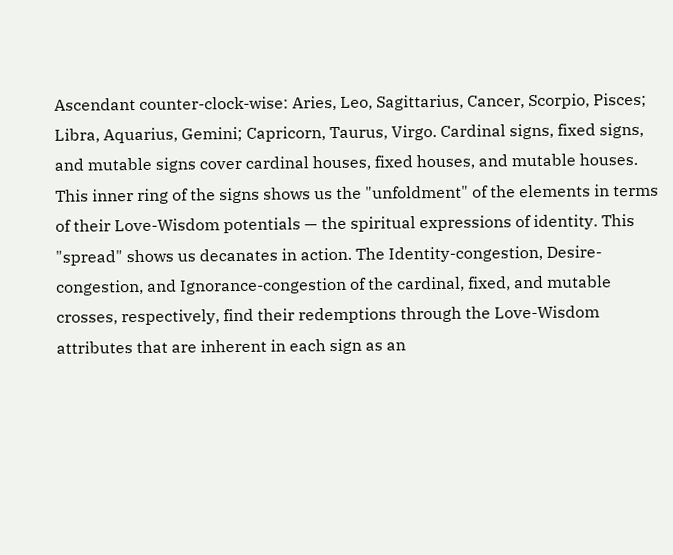Ascendant counter-clock-wise: Aries, Leo, Sagittarius, Cancer, Scorpio, Pisces; Libra, Aquarius, Gemini; Capricorn, Taurus, Virgo. Cardinal signs, fixed signs, and mutable signs cover cardinal houses, fixed houses, and mutable houses. This inner ring of the signs shows us the "unfoldment" of the elements in terms of their Love-Wisdom potentials — the spiritual expressions of identity. This "spread" shows us decanates in action. The Identity-congestion, Desire-congestion, and Ignorance-congestion of the cardinal, fixed, and mutable crosses, respectively, find their redemptions through the Love-Wisdom attributes that are inherent in each sign as an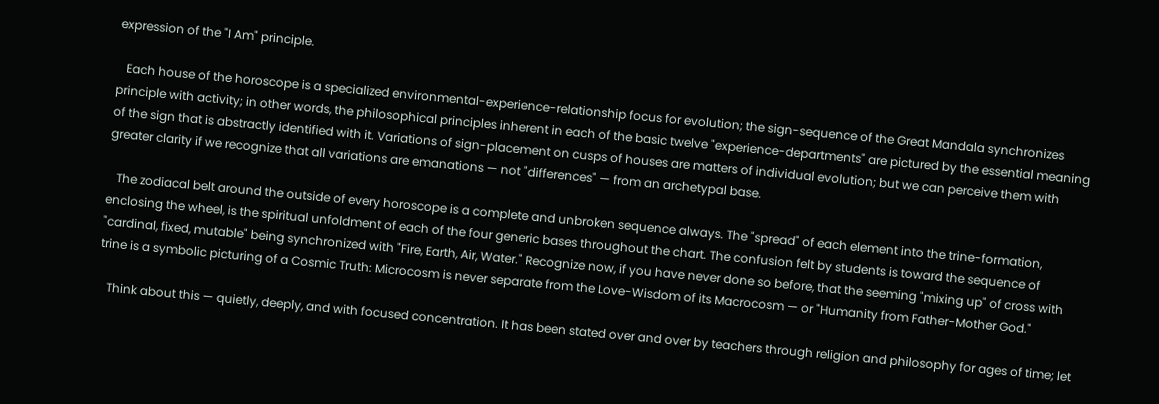expression of the "I Am" principle.

   Each house of the horoscope is a specialized environmental-experience-relationship focus for evolution; the sign-sequence of the Great Mandala synchronizes principle with activity; in other words, the philosophical principles inherent in each of the basic twelve "experience-departments" are pictured by the essential meaning of the sign that is abstractly identified with it. Variations of sign-placement on cusps of houses are matters of individual evolution; but we can perceive them with greater clarity if we recognize that all variations are emanations — not "differences" — from an archetypal base.

   The zodiacal belt around the outside of every horoscope is a complete and unbroken sequence always. The "spread" of each element into the trine-formation, enclosing the wheel, is the spiritual unfoldment of each of the four generic bases throughout the chart. The confusion felt by students is toward the sequence of "cardinal, fixed, mutable" being synchronized with "Fire, Earth, Air, Water." Recognize now, if you have never done so before, that the seeming "mixing up" of cross with trine is a symbolic picturing of a Cosmic Truth: Microcosm is never separate from the Love-Wisdom of its Macrocosm — or "Humanity from Father-Mother God."

   Think about this — quietly, deeply, and with focused concentration. It has been stated over and over by teachers through religion and philosophy for ages of time; let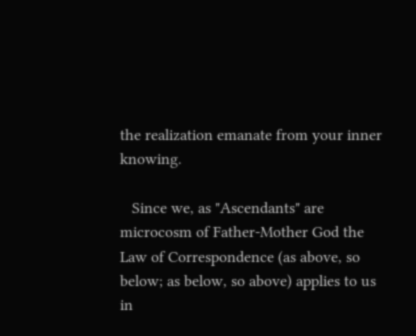the realization emanate from your inner knowing.

   Since we, as "Ascendants" are microcosm of Father-Mother God the Law of Correspondence (as above, so below; as below, so above) applies to us in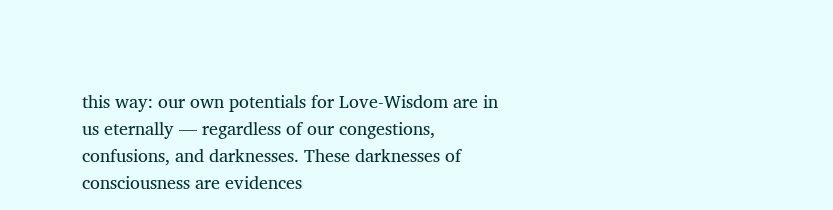this way: our own potentials for Love-Wisdom are in us eternally — regardless of our congestions, confusions, and darknesses. These darknesses of consciousness are evidences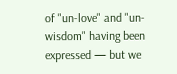of "un-love" and "un-wisdom" having been expressed — but we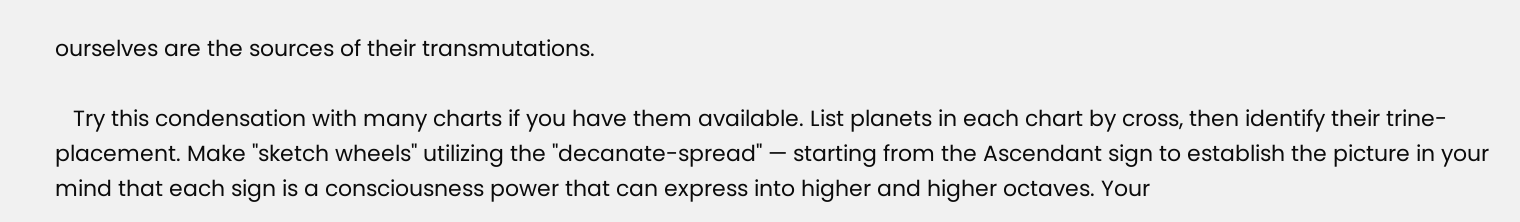ourselves are the sources of their transmutations.

   Try this condensation with many charts if you have them available. List planets in each chart by cross, then identify their trine-placement. Make "sketch wheels" utilizing the "decanate-spread" — starting from the Ascendant sign to establish the picture in your mind that each sign is a consciousness power that can express into higher and higher octaves. Your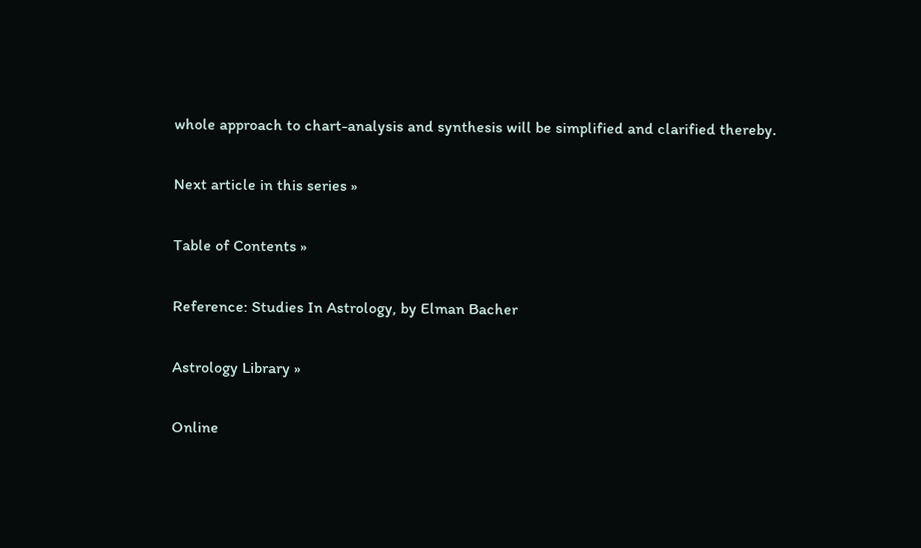whole approach to chart-analysis and synthesis will be simplified and clarified thereby.

Next article in this series »

Table of Contents »

Reference: Studies In Astrology, by Elman Bacher

Astrology Library »

Online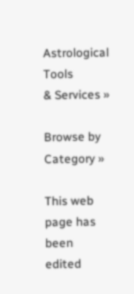Astrological Tools
& Services »

Browse by Category »

This web page has been edited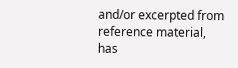and/or excerpted from reference material, has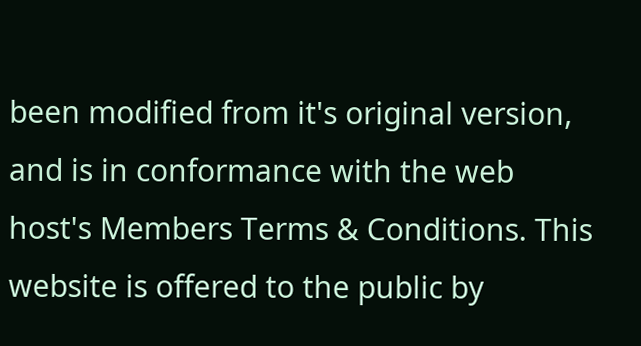been modified from it's original version, and is in conformance with the web host's Members Terms & Conditions. This website is offered to the public by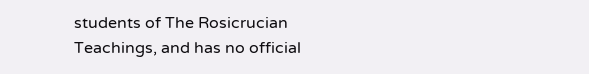students of The Rosicrucian Teachings, and has no official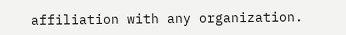affiliation with any organization.